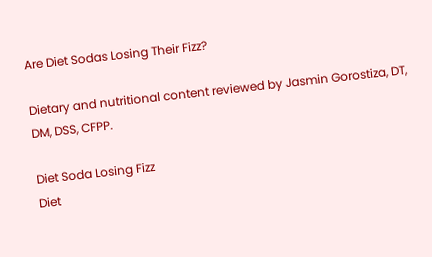Are Diet Sodas Losing Their Fizz?

Dietary and nutritional content reviewed by Jasmin Gorostiza, DT, DM, DSS, CFPP.

Diet Soda Losing Fizz
Diet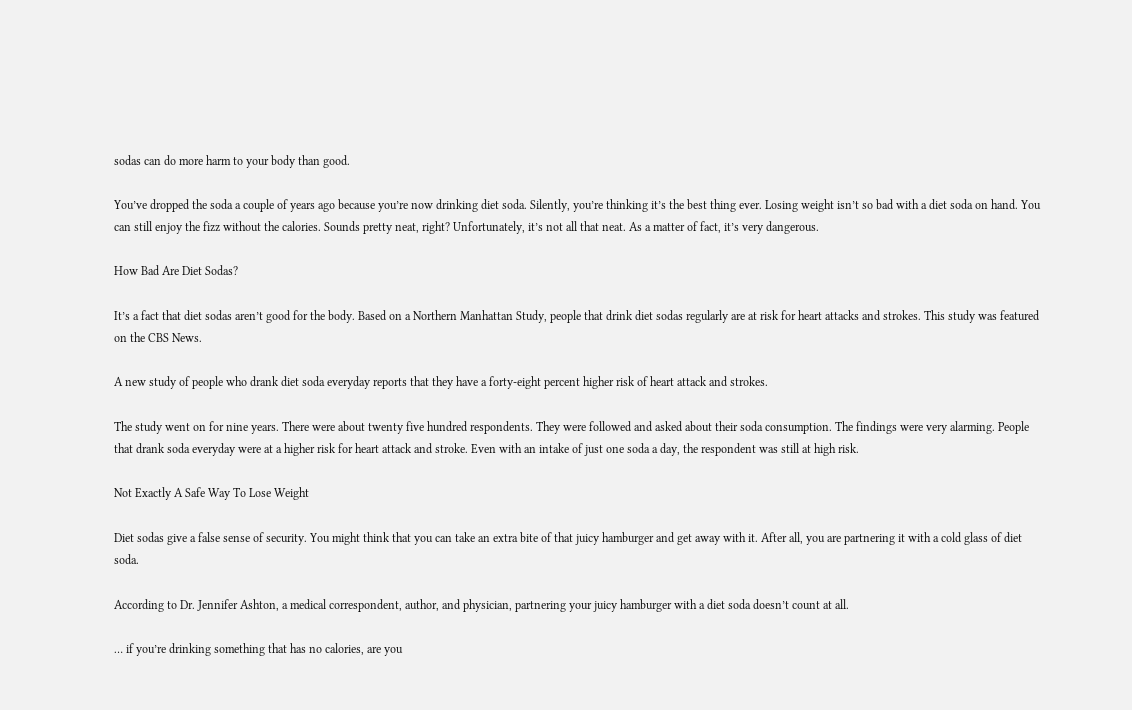sodas can do more harm to your body than good.

You’ve dropped the soda a couple of years ago because you’re now drinking diet soda. Silently, you’re thinking it’s the best thing ever. Losing weight isn’t so bad with a diet soda on hand. You can still enjoy the fizz without the calories. Sounds pretty neat, right? Unfortunately, it’s not all that neat. As a matter of fact, it’s very dangerous.

How Bad Are Diet Sodas?

It’s a fact that diet sodas aren’t good for the body. Based on a Northern Manhattan Study, people that drink diet sodas regularly are at risk for heart attacks and strokes. This study was featured on the CBS News.

A new study of people who drank diet soda everyday reports that they have a forty-eight percent higher risk of heart attack and strokes.

The study went on for nine years. There were about twenty five hundred respondents. They were followed and asked about their soda consumption. The findings were very alarming. People that drank soda everyday were at a higher risk for heart attack and stroke. Even with an intake of just one soda a day, the respondent was still at high risk.

Not Exactly A Safe Way To Lose Weight

Diet sodas give a false sense of security. You might think that you can take an extra bite of that juicy hamburger and get away with it. After all, you are partnering it with a cold glass of diet soda.

According to Dr. Jennifer Ashton, a medical correspondent, author, and physician, partnering your juicy hamburger with a diet soda doesn’t count at all.

… if you’re drinking something that has no calories, are you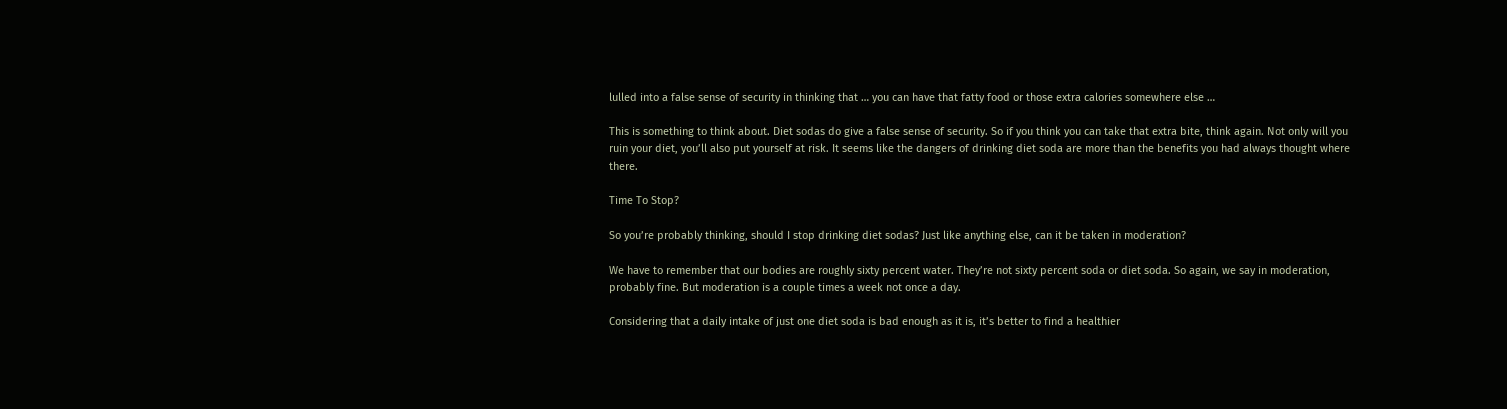lulled into a false sense of security in thinking that … you can have that fatty food or those extra calories somewhere else …

This is something to think about. Diet sodas do give a false sense of security. So if you think you can take that extra bite, think again. Not only will you ruin your diet, you’ll also put yourself at risk. It seems like the dangers of drinking diet soda are more than the benefits you had always thought where there.

Time To Stop?

So you’re probably thinking, should I stop drinking diet sodas? Just like anything else, can it be taken in moderation?

We have to remember that our bodies are roughly sixty percent water. They’re not sixty percent soda or diet soda. So again, we say in moderation, probably fine. But moderation is a couple times a week not once a day.

Considering that a daily intake of just one diet soda is bad enough as it is, it’s better to find a healthier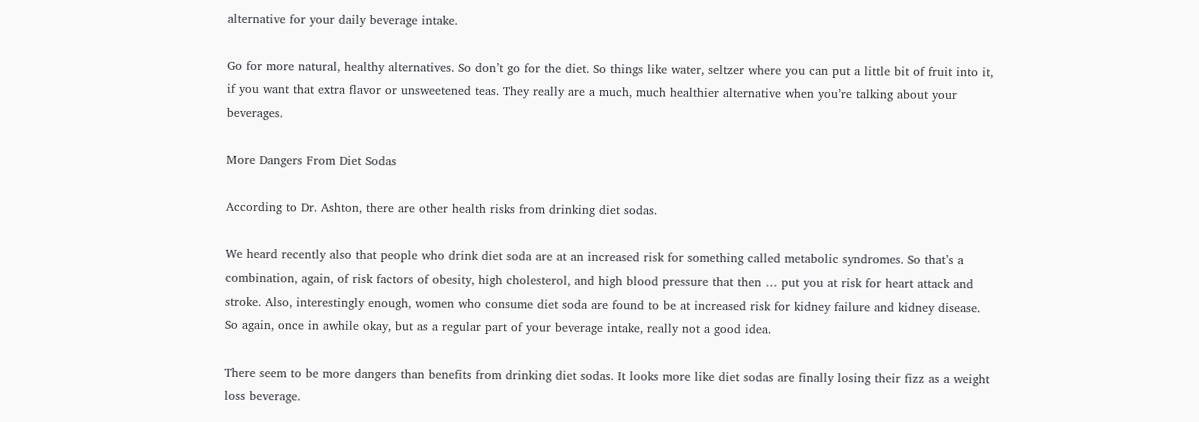alternative for your daily beverage intake.

Go for more natural, healthy alternatives. So don’t go for the diet. So things like water, seltzer where you can put a little bit of fruit into it, if you want that extra flavor or unsweetened teas. They really are a much, much healthier alternative when you’re talking about your beverages.

More Dangers From Diet Sodas

According to Dr. Ashton, there are other health risks from drinking diet sodas.

We heard recently also that people who drink diet soda are at an increased risk for something called metabolic syndromes. So that’s a combination, again, of risk factors of obesity, high cholesterol, and high blood pressure that then … put you at risk for heart attack and stroke. Also, interestingly enough, women who consume diet soda are found to be at increased risk for kidney failure and kidney disease. So again, once in awhile okay, but as a regular part of your beverage intake, really not a good idea.

There seem to be more dangers than benefits from drinking diet sodas. It looks more like diet sodas are finally losing their fizz as a weight loss beverage.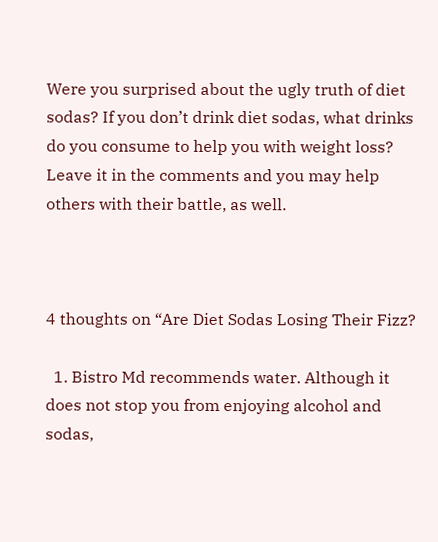Were you surprised about the ugly truth of diet sodas? If you don’t drink diet sodas, what drinks do you consume to help you with weight loss? Leave it in the comments and you may help others with their battle, as well.



4 thoughts on “Are Diet Sodas Losing Their Fizz?

  1. Bistro Md recommends water. Although it does not stop you from enjoying alcohol and sodas,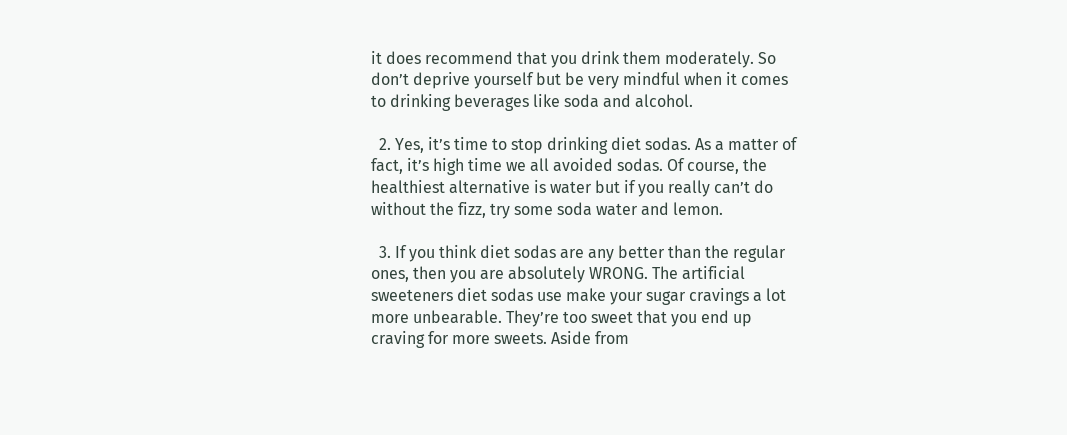it does recommend that you drink them moderately. So don’t deprive yourself but be very mindful when it comes to drinking beverages like soda and alcohol.

  2. Yes, it’s time to stop drinking diet sodas. As a matter of fact, it’s high time we all avoided sodas. Of course, the healthiest alternative is water but if you really can’t do without the fizz, try some soda water and lemon.

  3. If you think diet sodas are any better than the regular ones, then you are absolutely WRONG. The artificial sweeteners diet sodas use make your sugar cravings a lot more unbearable. They’re too sweet that you end up craving for more sweets. Aside from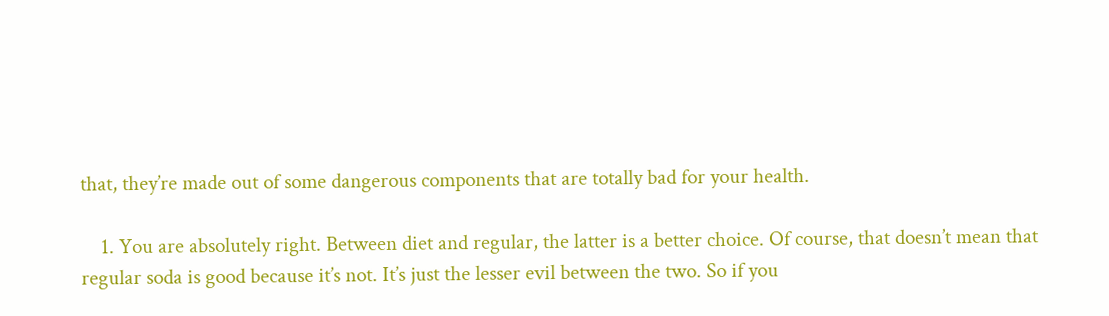that, they’re made out of some dangerous components that are totally bad for your health.

    1. You are absolutely right. Between diet and regular, the latter is a better choice. Of course, that doesn’t mean that regular soda is good because it’s not. It’s just the lesser evil between the two. So if you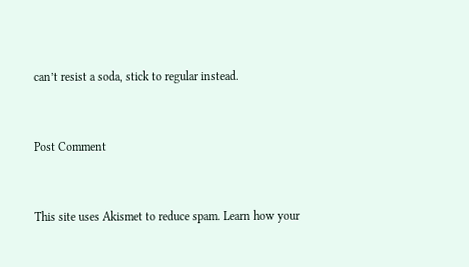can’t resist a soda, stick to regular instead.


Post Comment


This site uses Akismet to reduce spam. Learn how your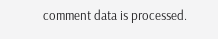comment data is processed.